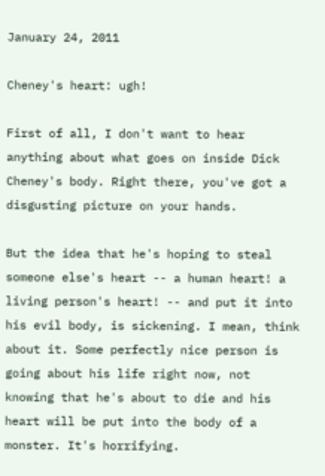January 24, 2011

Cheney's heart: ugh!

First of all, I don't want to hear anything about what goes on inside Dick Cheney's body. Right there, you've got a disgusting picture on your hands.

But the idea that he's hoping to steal someone else's heart -- a human heart! a living person's heart! -- and put it into his evil body, is sickening. I mean, think about it. Some perfectly nice person is going about his life right now, not knowing that he's about to die and his heart will be put into the body of a monster. It's horrifying.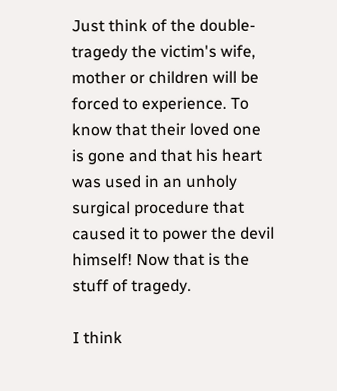Just think of the double-tragedy the victim's wife, mother or children will be forced to experience. To know that their loved one is gone and that his heart was used in an unholy surgical procedure that caused it to power the devil himself! Now that is the stuff of tragedy.

I think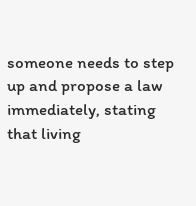someone needs to step up and propose a law immediately, stating that living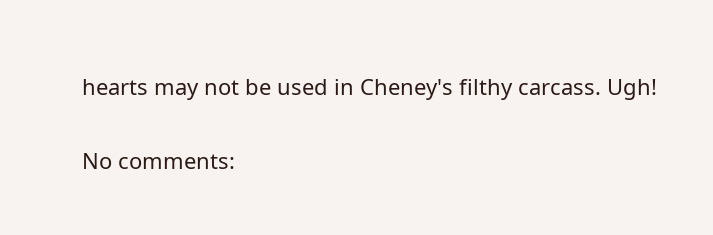hearts may not be used in Cheney's filthy carcass. Ugh!

No comments: